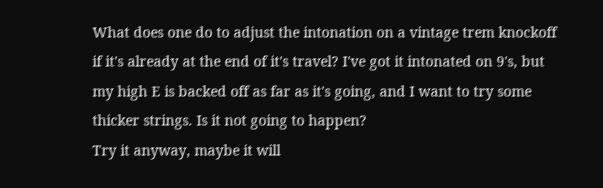What does one do to adjust the intonation on a vintage trem knockoff if it's already at the end of it's travel? I've got it intonated on 9's, but my high E is backed off as far as it's going, and I want to try some thicker strings. Is it not going to happen?
Try it anyway, maybe it will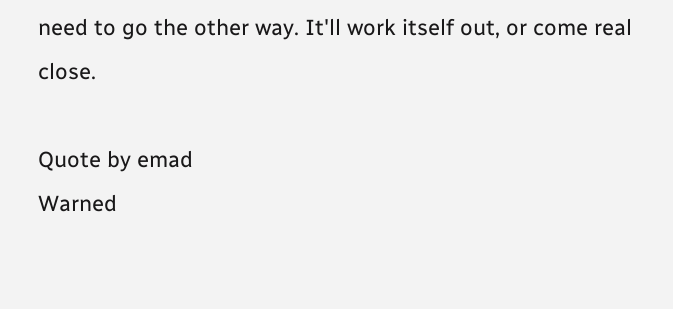need to go the other way. It'll work itself out, or come real close.

Quote by emad
Warned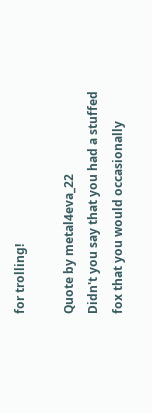for trolling!

Quote by metal4eva_22
Didn't you say that you had a stuffed fox that you would occasionally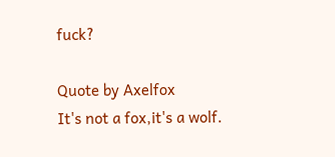fuck?

Quote by Axelfox
It's not a fox,it's a wolf.